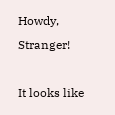Howdy, Stranger!

It looks like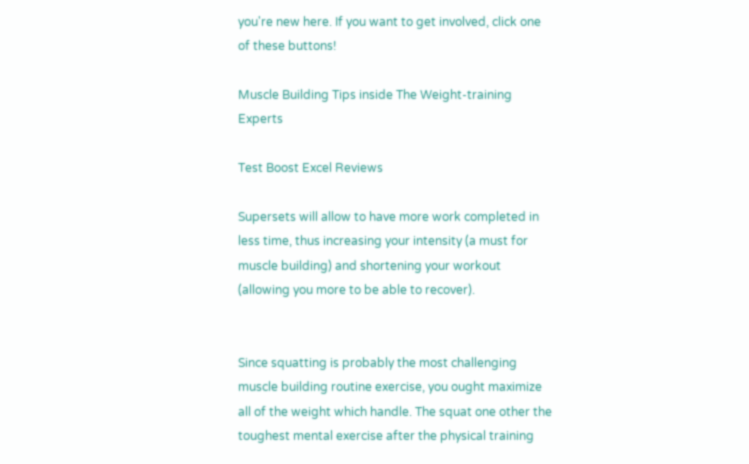you're new here. If you want to get involved, click one of these buttons!

Muscle Building Tips inside The Weight-training Experts

Test Boost Excel Reviews

Supersets will allow to have more work completed in less time, thus increasing your intensity (a must for muscle building) and shortening your workout (allowing you more to be able to recover).


Since squatting is probably the most challenging muscle building routine exercise, you ought maximize all of the weight which handle. The squat one other the toughest mental exercise after the physical training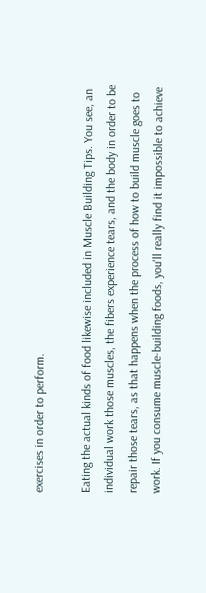exercises in order to perform.

Eating the actual kinds of food likewise included in Muscle Building Tips. You see, an individual work those muscles, the fibers experience tears, and the body in order to be repair those tears, as that happens when the process of how to build muscle goes to work. If you consume muscle-building foods, you'll really find it impossible to achieve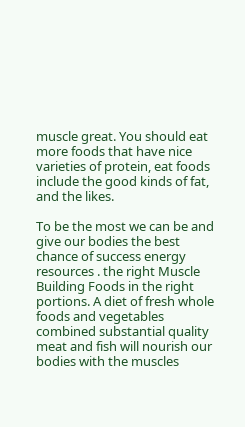muscle great. You should eat more foods that have nice varieties of protein, eat foods include the good kinds of fat, and the likes.

To be the most we can be and give our bodies the best chance of success energy resources . the right Muscle Building Foods in the right portions. A diet of fresh whole foods and vegetables combined substantial quality meat and fish will nourish our bodies with the muscles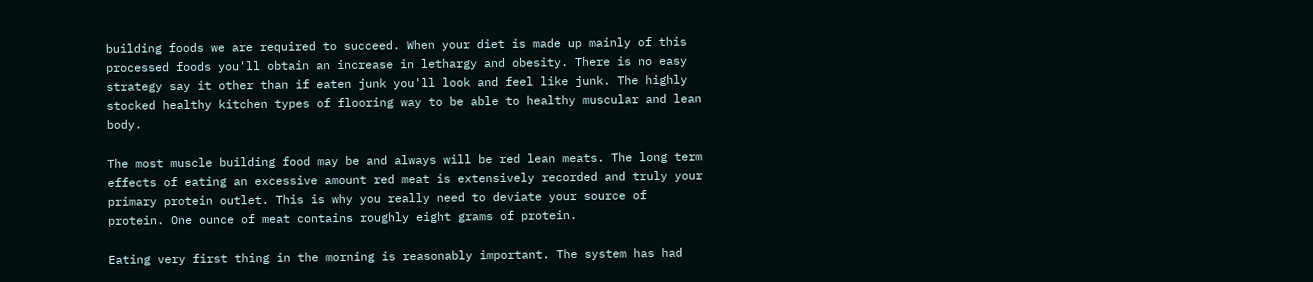building foods we are required to succeed. When your diet is made up mainly of this processed foods you'll obtain an increase in lethargy and obesity. There is no easy strategy say it other than if eaten junk you'll look and feel like junk. The highly stocked healthy kitchen types of flooring way to be able to healthy muscular and lean body.

The most muscle building food may be and always will be red lean meats. The long term effects of eating an excessive amount red meat is extensively recorded and truly your primary protein outlet. This is why you really need to deviate your source of protein. One ounce of meat contains roughly eight grams of protein.

Eating very first thing in the morning is reasonably important. The system has had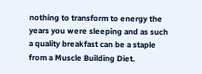nothing to transform to energy the years you were sleeping and as such a quality breakfast can be a staple from a Muscle Building Diet.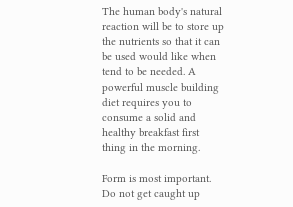The human body's natural reaction will be to store up the nutrients so that it can be used would like when tend to be needed. A powerful muscle building diet requires you to consume a solid and healthy breakfast first thing in the morning.

Form is most important. Do not get caught up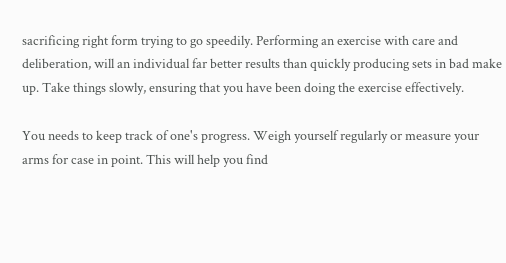sacrificing right form trying to go speedily. Performing an exercise with care and deliberation, will an individual far better results than quickly producing sets in bad make up. Take things slowly, ensuring that you have been doing the exercise effectively.

You needs to keep track of one's progress. Weigh yourself regularly or measure your arms for case in point. This will help you find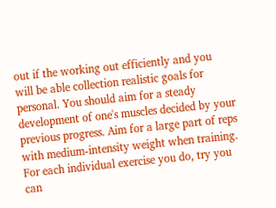out if the working out efficiently and you will be able collection realistic goals for personal. You should aim for a steady development of one's muscles decided by your previous progress. Aim for a large part of reps with medium-intensity weight when training. For each individual exercise you do, try you can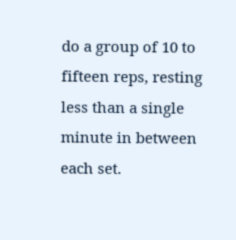do a group of 10 to fifteen reps, resting less than a single minute in between each set.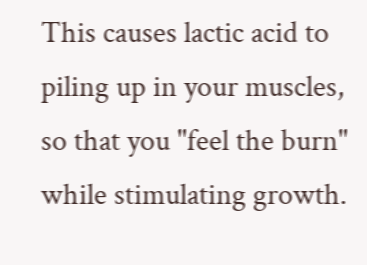This causes lactic acid to piling up in your muscles, so that you "feel the burn" while stimulating growth.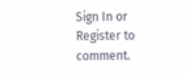Sign In or Register to comment.